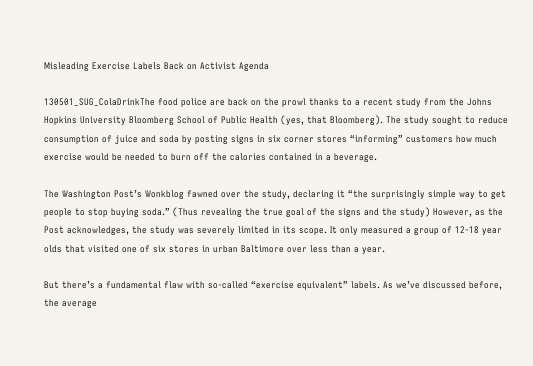Misleading Exercise Labels Back on Activist Agenda

130501_SUG_ColaDrinkThe food police are back on the prowl thanks to a recent study from the Johns Hopkins University Bloomberg School of Public Health (yes, that Bloomberg). The study sought to reduce consumption of juice and soda by posting signs in six corner stores “informing” customers how much exercise would be needed to burn off the calories contained in a beverage.

The Washington Post’s Wonkblog fawned over the study, declaring it “the surprisingly simple way to get people to stop buying soda.” (Thus revealing the true goal of the signs and the study) However, as the Post acknowledges, the study was severely limited in its scope. It only measured a group of 12-18 year olds that visited one of six stores in urban Baltimore over less than a year.

But there’s a fundamental flaw with so-called “exercise equivalent” labels. As we’ve discussed before, the average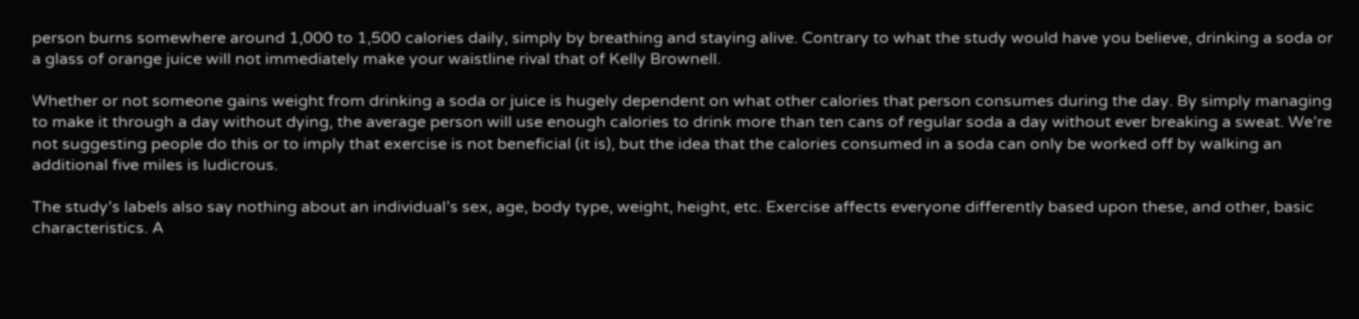person burns somewhere around 1,000 to 1,500 calories daily, simply by breathing and staying alive. Contrary to what the study would have you believe, drinking a soda or a glass of orange juice will not immediately make your waistline rival that of Kelly Brownell.

Whether or not someone gains weight from drinking a soda or juice is hugely dependent on what other calories that person consumes during the day. By simply managing to make it through a day without dying, the average person will use enough calories to drink more than ten cans of regular soda a day without ever breaking a sweat. We’re not suggesting people do this or to imply that exercise is not beneficial (it is), but the idea that the calories consumed in a soda can only be worked off by walking an additional five miles is ludicrous.

The study’s labels also say nothing about an individual’s sex, age, body type, weight, height, etc. Exercise affects everyone differently based upon these, and other, basic characteristics. A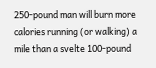250-pound man will burn more calories running (or walking) a mile than a svelte 100-pound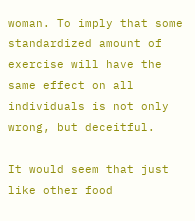woman. To imply that some standardized amount of exercise will have the same effect on all individuals is not only wrong, but deceitful.

It would seem that just like other food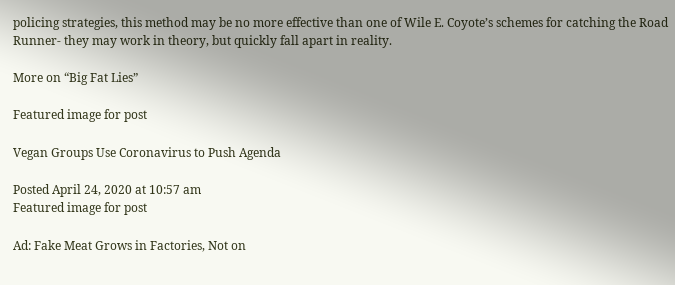policing strategies, this method may be no more effective than one of Wile E. Coyote’s schemes for catching the Road Runner- they may work in theory, but quickly fall apart in reality.

More on “Big Fat Lies”

Featured image for post

Vegan Groups Use Coronavirus to Push Agenda

Posted April 24, 2020 at 10:57 am
Featured image for post

Ad: Fake Meat Grows in Factories, Not on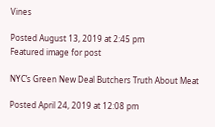Vines

Posted August 13, 2019 at 2:45 pm
Featured image for post

NYC’s Green New Deal Butchers Truth About Meat

Posted April 24, 2019 at 12:08 pm